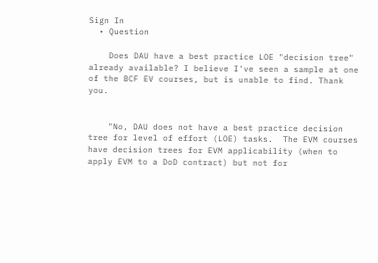Sign In
  • Question

    Does DAU have a best practice LOE "decision tree" already available? I believe I've seen a sample at one of the BCF EV courses, but is unable to find. Thank you.


    "No, DAU does not have a best practice decision tree for level of effort (LOE) tasks.  The EVM courses have decision trees for EVM applicability (when to apply EVM to a DoD contract) but not for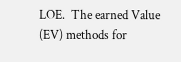LOE.  The earned Value (EV) methods for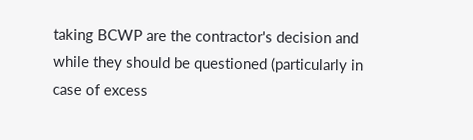taking BCWP are the contractor's decision and while they should be questioned (particularly in case of excess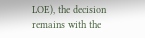LOE), the decision remains with the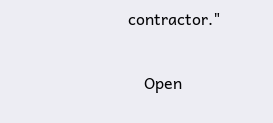contractor."

    Open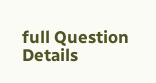full Question Details